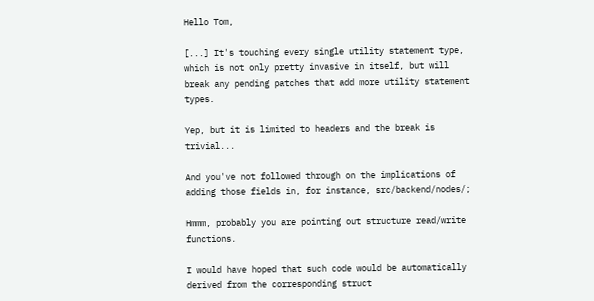Hello Tom,

[...] It's touching every single utility statement type, which is not only pretty invasive in itself, but will break any pending patches that add more utility statement types.

Yep, but it is limited to headers and the break is trivial...

And you've not followed through on the implications of adding those fields in, for instance, src/backend/nodes/;

Hmmm, probably you are pointing out structure read/write functions.

I would have hoped that such code would be automatically derived from the corresponding struct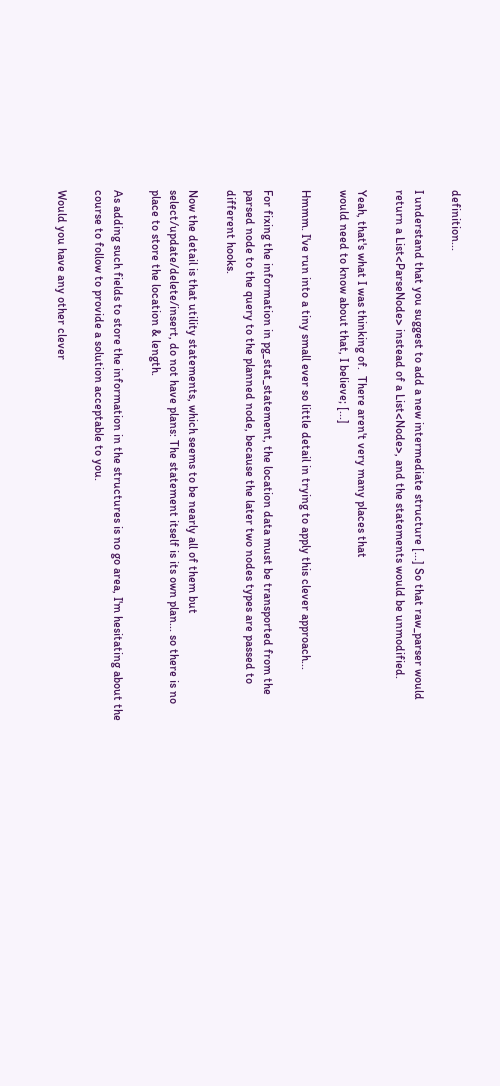definition...

I understand that you suggest to add a new intermediate structure [...] So that raw_parser would return a List<ParseNode> instead of a List<Node>, and the statements would be unmodified.

Yeah, that's what I was thinking of.  There aren't very many places that
would need to know about that, I believe; [...]

Hmmm. I've run into a tiny small ever so little detail in trying to apply this clever approach...

For fixing the information in pg_stat_statement, the location data must be transported from the parsed node to the query to the planned node, because the later two nodes types are passed to different hooks.

Now the detail is that utility statements, which seems to be nearly all of them but select/update/delete/insert, do not have plans: The statement itself is its own plan... so there is no place to store the location & length.

As adding such fields to store the information in the structures is no go area, I'm hesitating about the course to follow to provide a solution acceptable to you.

Would you have any other clever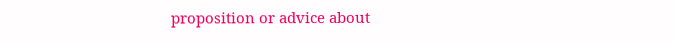proposition or advice about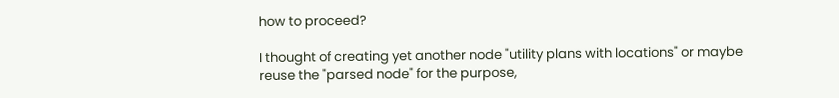how to proceed?

I thought of creating yet another node "utility plans with locations" or maybe reuse the "parsed node" for the purpose,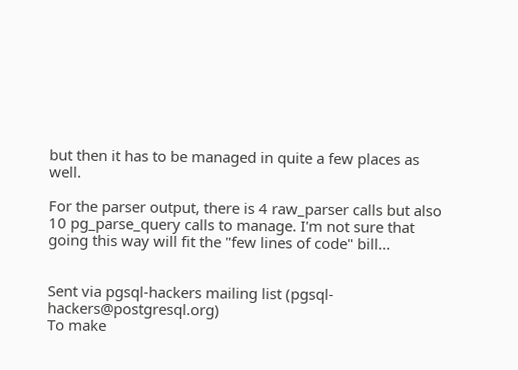but then it has to be managed in quite a few places as well.

For the parser output, there is 4 raw_parser calls but also 10 pg_parse_query calls to manage. I'm not sure that going this way will fit the "few lines of code" bill...


Sent via pgsql-hackers mailing list (pgsql-hackers@postgresql.org)
To make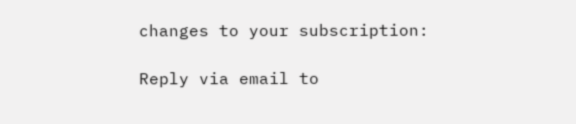changes to your subscription:

Reply via email to